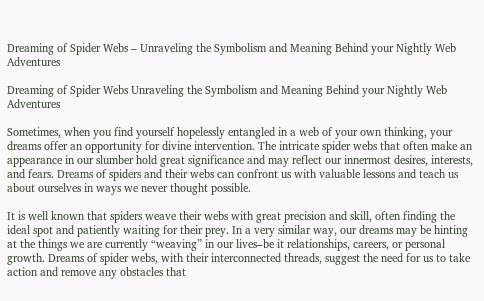Dreaming of Spider Webs – Unraveling the Symbolism and Meaning Behind your Nightly Web Adventures

Dreaming of Spider Webs Unraveling the Symbolism and Meaning Behind your Nightly Web Adventures

Sometimes, when you find yourself hopelessly entangled in a web of your own thinking, your dreams offer an opportunity for divine intervention. The intricate spider webs that often make an appearance in our slumber hold great significance and may reflect our innermost desires, interests, and fears. Dreams of spiders and their webs can confront us with valuable lessons and teach us about ourselves in ways we never thought possible.

It is well known that spiders weave their webs with great precision and skill, often finding the ideal spot and patiently waiting for their prey. In a very similar way, our dreams may be hinting at the things we are currently “weaving” in our lives–be it relationships, careers, or personal growth. Dreams of spider webs, with their interconnected threads, suggest the need for us to take action and remove any obstacles that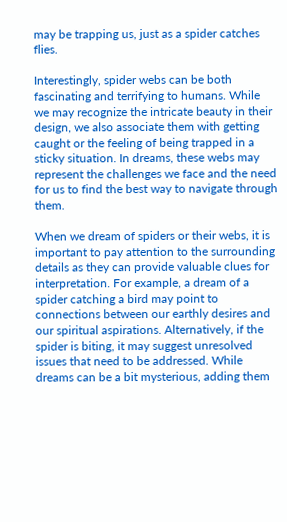may be trapping us, just as a spider catches flies.

Interestingly, spider webs can be both fascinating and terrifying to humans. While we may recognize the intricate beauty in their design, we also associate them with getting caught or the feeling of being trapped in a sticky situation. In dreams, these webs may represent the challenges we face and the need for us to find the best way to navigate through them.

When we dream of spiders or their webs, it is important to pay attention to the surrounding details as they can provide valuable clues for interpretation. For example, a dream of a spider catching a bird may point to connections between our earthly desires and our spiritual aspirations. Alternatively, if the spider is biting, it may suggest unresolved issues that need to be addressed. While dreams can be a bit mysterious, adding them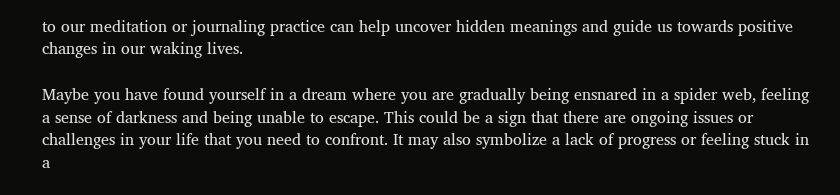to our meditation or journaling practice can help uncover hidden meanings and guide us towards positive changes in our waking lives.

Maybe you have found yourself in a dream where you are gradually being ensnared in a spider web, feeling a sense of darkness and being unable to escape. This could be a sign that there are ongoing issues or challenges in your life that you need to confront. It may also symbolize a lack of progress or feeling stuck in a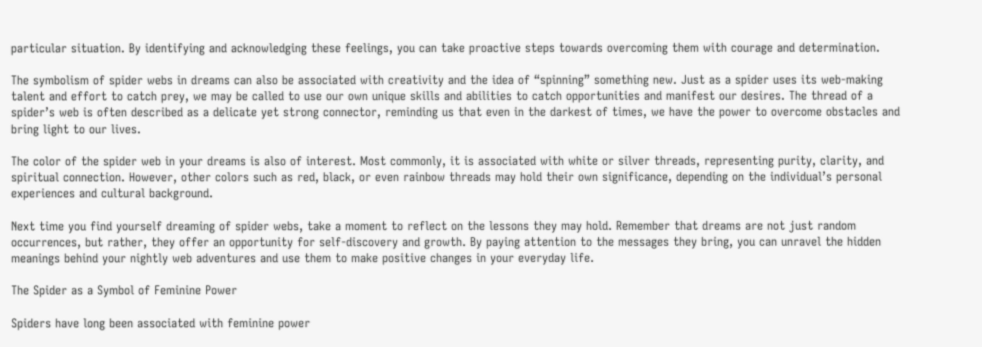particular situation. By identifying and acknowledging these feelings, you can take proactive steps towards overcoming them with courage and determination.

The symbolism of spider webs in dreams can also be associated with creativity and the idea of “spinning” something new. Just as a spider uses its web-making talent and effort to catch prey, we may be called to use our own unique skills and abilities to catch opportunities and manifest our desires. The thread of a spider’s web is often described as a delicate yet strong connector, reminding us that even in the darkest of times, we have the power to overcome obstacles and bring light to our lives.

The color of the spider web in your dreams is also of interest. Most commonly, it is associated with white or silver threads, representing purity, clarity, and spiritual connection. However, other colors such as red, black, or even rainbow threads may hold their own significance, depending on the individual’s personal experiences and cultural background.

Next time you find yourself dreaming of spider webs, take a moment to reflect on the lessons they may hold. Remember that dreams are not just random occurrences, but rather, they offer an opportunity for self-discovery and growth. By paying attention to the messages they bring, you can unravel the hidden meanings behind your nightly web adventures and use them to make positive changes in your everyday life.

The Spider as a Symbol of Feminine Power

Spiders have long been associated with feminine power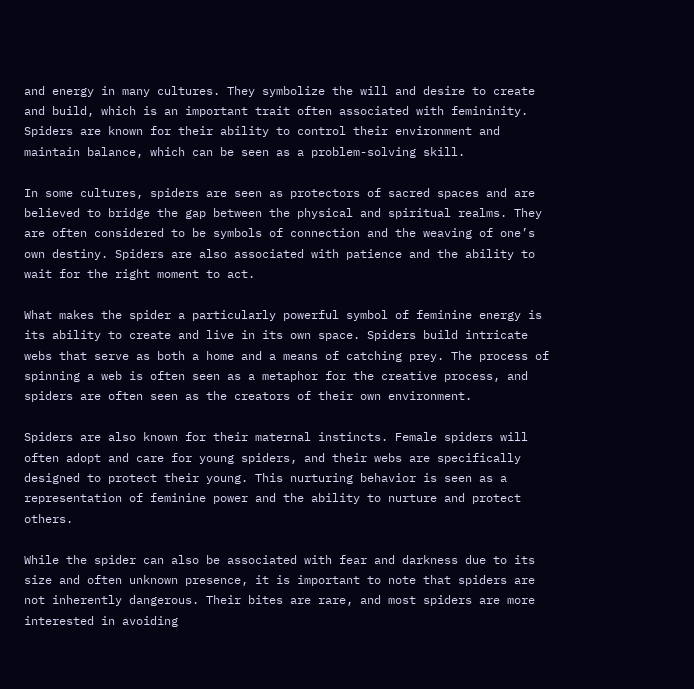and energy in many cultures. They symbolize the will and desire to create and build, which is an important trait often associated with femininity. Spiders are known for their ability to control their environment and maintain balance, which can be seen as a problem-solving skill.

In some cultures, spiders are seen as protectors of sacred spaces and are believed to bridge the gap between the physical and spiritual realms. They are often considered to be symbols of connection and the weaving of one’s own destiny. Spiders are also associated with patience and the ability to wait for the right moment to act.

What makes the spider a particularly powerful symbol of feminine energy is its ability to create and live in its own space. Spiders build intricate webs that serve as both a home and a means of catching prey. The process of spinning a web is often seen as a metaphor for the creative process, and spiders are often seen as the creators of their own environment.

Spiders are also known for their maternal instincts. Female spiders will often adopt and care for young spiders, and their webs are specifically designed to protect their young. This nurturing behavior is seen as a representation of feminine power and the ability to nurture and protect others.

While the spider can also be associated with fear and darkness due to its size and often unknown presence, it is important to note that spiders are not inherently dangerous. Their bites are rare, and most spiders are more interested in avoiding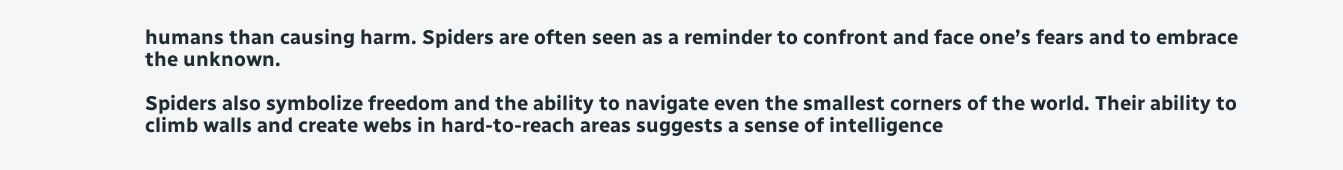humans than causing harm. Spiders are often seen as a reminder to confront and face one’s fears and to embrace the unknown.

Spiders also symbolize freedom and the ability to navigate even the smallest corners of the world. Their ability to climb walls and create webs in hard-to-reach areas suggests a sense of intelligence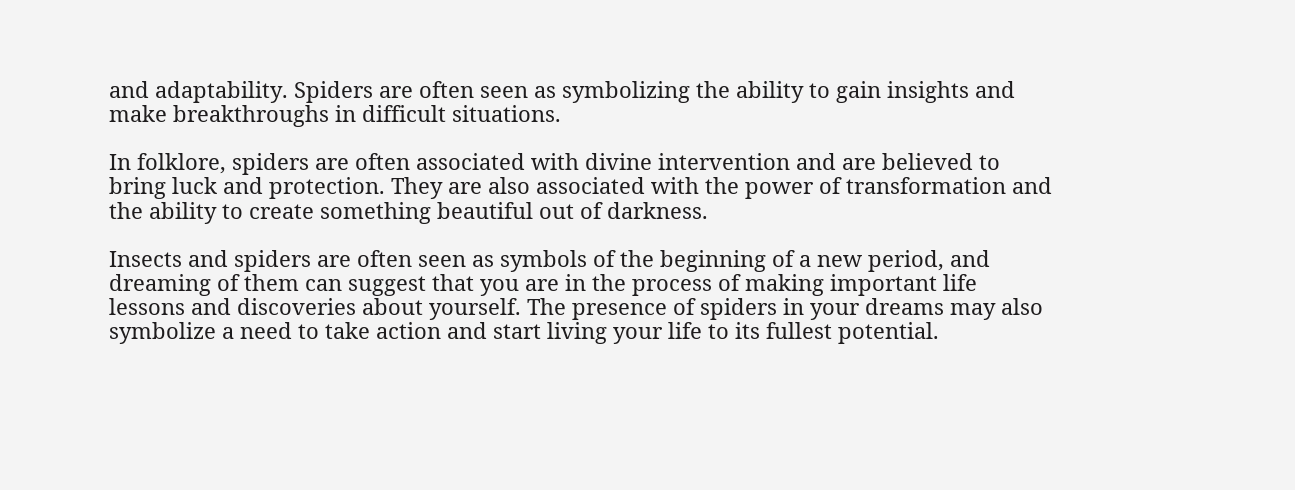and adaptability. Spiders are often seen as symbolizing the ability to gain insights and make breakthroughs in difficult situations.

In folklore, spiders are often associated with divine intervention and are believed to bring luck and protection. They are also associated with the power of transformation and the ability to create something beautiful out of darkness.

Insects and spiders are often seen as symbols of the beginning of a new period, and dreaming of them can suggest that you are in the process of making important life lessons and discoveries about yourself. The presence of spiders in your dreams may also symbolize a need to take action and start living your life to its fullest potential.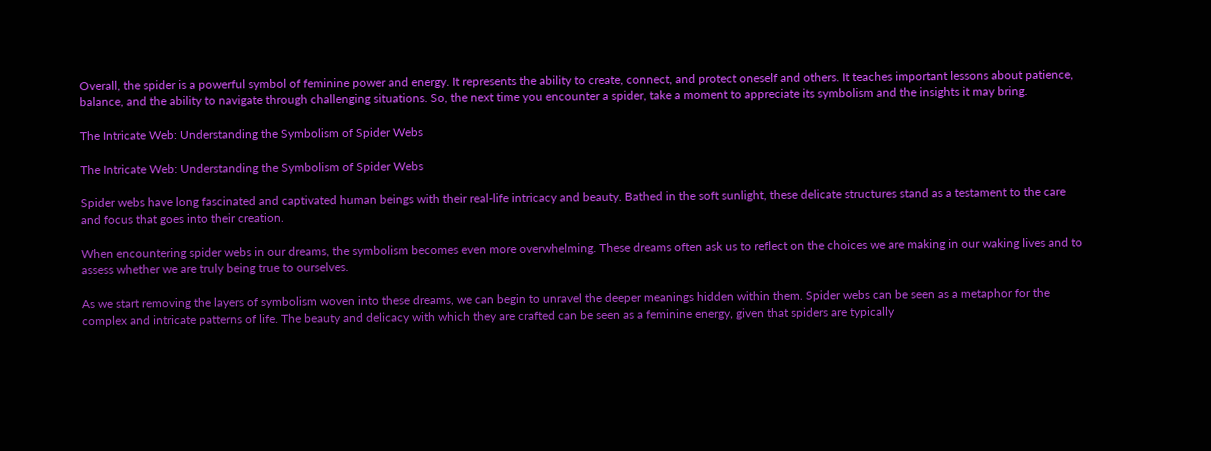Overall, the spider is a powerful symbol of feminine power and energy. It represents the ability to create, connect, and protect oneself and others. It teaches important lessons about patience, balance, and the ability to navigate through challenging situations. So, the next time you encounter a spider, take a moment to appreciate its symbolism and the insights it may bring.

The Intricate Web: Understanding the Symbolism of Spider Webs

The Intricate Web: Understanding the Symbolism of Spider Webs

Spider webs have long fascinated and captivated human beings with their real-life intricacy and beauty. Bathed in the soft sunlight, these delicate structures stand as a testament to the care and focus that goes into their creation.

When encountering spider webs in our dreams, the symbolism becomes even more overwhelming. These dreams often ask us to reflect on the choices we are making in our waking lives and to assess whether we are truly being true to ourselves.

As we start removing the layers of symbolism woven into these dreams, we can begin to unravel the deeper meanings hidden within them. Spider webs can be seen as a metaphor for the complex and intricate patterns of life. The beauty and delicacy with which they are crafted can be seen as a feminine energy, given that spiders are typically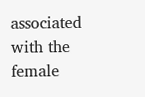associated with the female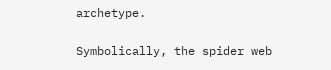archetype.

Symbolically, the spider web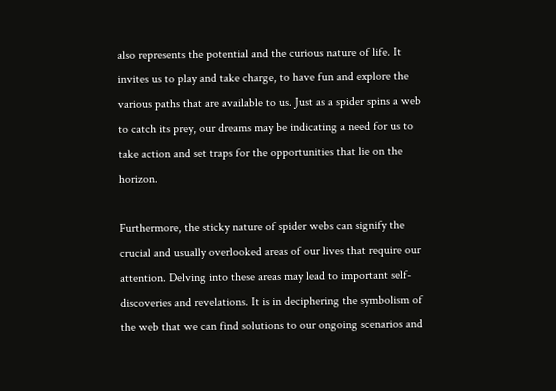also represents the potential and the curious nature of life. It invites us to play and take charge, to have fun and explore the various paths that are available to us. Just as a spider spins a web to catch its prey, our dreams may be indicating a need for us to take action and set traps for the opportunities that lie on the horizon.

Furthermore, the sticky nature of spider webs can signify the crucial and usually overlooked areas of our lives that require our attention. Delving into these areas may lead to important self-discoveries and revelations. It is in deciphering the symbolism of the web that we can find solutions to our ongoing scenarios and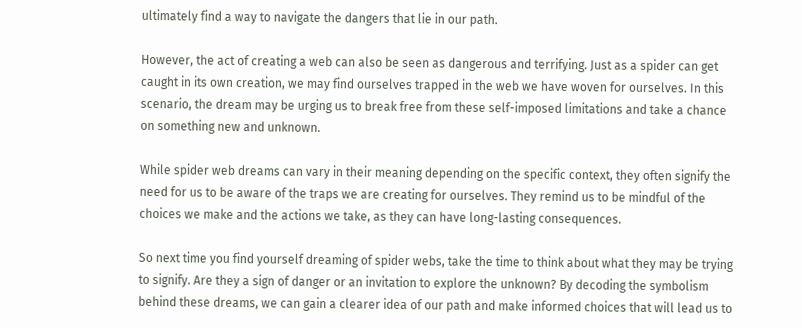ultimately find a way to navigate the dangers that lie in our path.

However, the act of creating a web can also be seen as dangerous and terrifying. Just as a spider can get caught in its own creation, we may find ourselves trapped in the web we have woven for ourselves. In this scenario, the dream may be urging us to break free from these self-imposed limitations and take a chance on something new and unknown.

While spider web dreams can vary in their meaning depending on the specific context, they often signify the need for us to be aware of the traps we are creating for ourselves. They remind us to be mindful of the choices we make and the actions we take, as they can have long-lasting consequences.

So next time you find yourself dreaming of spider webs, take the time to think about what they may be trying to signify. Are they a sign of danger or an invitation to explore the unknown? By decoding the symbolism behind these dreams, we can gain a clearer idea of our path and make informed choices that will lead us to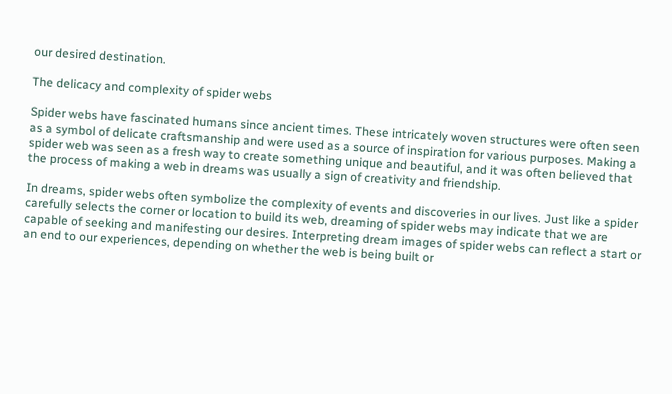our desired destination.

The delicacy and complexity of spider webs

Spider webs have fascinated humans since ancient times. These intricately woven structures were often seen as a symbol of delicate craftsmanship and were used as a source of inspiration for various purposes. Making a spider web was seen as a fresh way to create something unique and beautiful, and it was often believed that the process of making a web in dreams was usually a sign of creativity and friendship.

In dreams, spider webs often symbolize the complexity of events and discoveries in our lives. Just like a spider carefully selects the corner or location to build its web, dreaming of spider webs may indicate that we are capable of seeking and manifesting our desires. Interpreting dream images of spider webs can reflect a start or an end to our experiences, depending on whether the web is being built or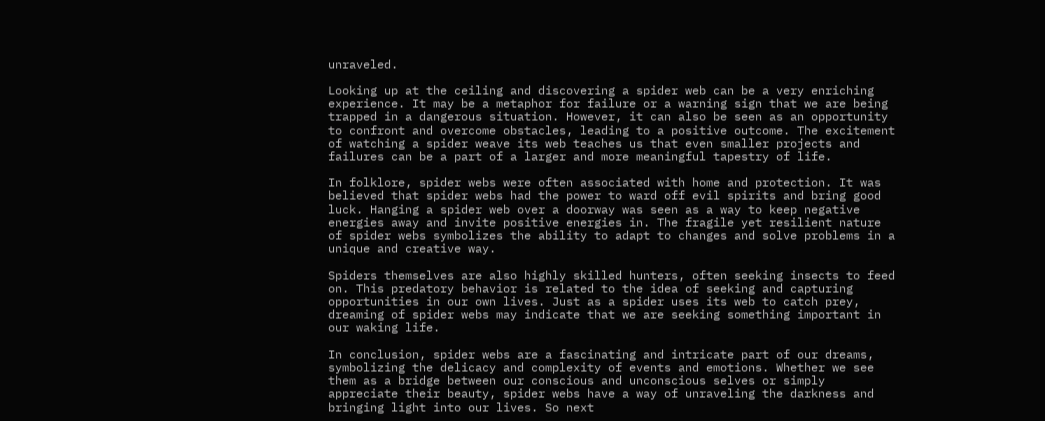unraveled.

Looking up at the ceiling and discovering a spider web can be a very enriching experience. It may be a metaphor for failure or a warning sign that we are being trapped in a dangerous situation. However, it can also be seen as an opportunity to confront and overcome obstacles, leading to a positive outcome. The excitement of watching a spider weave its web teaches us that even smaller projects and failures can be a part of a larger and more meaningful tapestry of life.

In folklore, spider webs were often associated with home and protection. It was believed that spider webs had the power to ward off evil spirits and bring good luck. Hanging a spider web over a doorway was seen as a way to keep negative energies away and invite positive energies in. The fragile yet resilient nature of spider webs symbolizes the ability to adapt to changes and solve problems in a unique and creative way.

Spiders themselves are also highly skilled hunters, often seeking insects to feed on. This predatory behavior is related to the idea of seeking and capturing opportunities in our own lives. Just as a spider uses its web to catch prey, dreaming of spider webs may indicate that we are seeking something important in our waking life.

In conclusion, spider webs are a fascinating and intricate part of our dreams, symbolizing the delicacy and complexity of events and emotions. Whether we see them as a bridge between our conscious and unconscious selves or simply appreciate their beauty, spider webs have a way of unraveling the darkness and bringing light into our lives. So next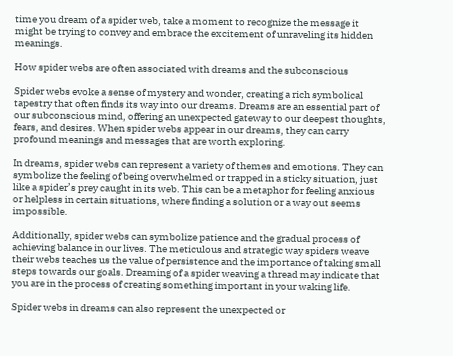time you dream of a spider web, take a moment to recognize the message it might be trying to convey and embrace the excitement of unraveling its hidden meanings.

How spider webs are often associated with dreams and the subconscious

Spider webs evoke a sense of mystery and wonder, creating a rich symbolical tapestry that often finds its way into our dreams. Dreams are an essential part of our subconscious mind, offering an unexpected gateway to our deepest thoughts, fears, and desires. When spider webs appear in our dreams, they can carry profound meanings and messages that are worth exploring.

In dreams, spider webs can represent a variety of themes and emotions. They can symbolize the feeling of being overwhelmed or trapped in a sticky situation, just like a spider’s prey caught in its web. This can be a metaphor for feeling anxious or helpless in certain situations, where finding a solution or a way out seems impossible.

Additionally, spider webs can symbolize patience and the gradual process of achieving balance in our lives. The meticulous and strategic way spiders weave their webs teaches us the value of persistence and the importance of taking small steps towards our goals. Dreaming of a spider weaving a thread may indicate that you are in the process of creating something important in your waking life.

Spider webs in dreams can also represent the unexpected or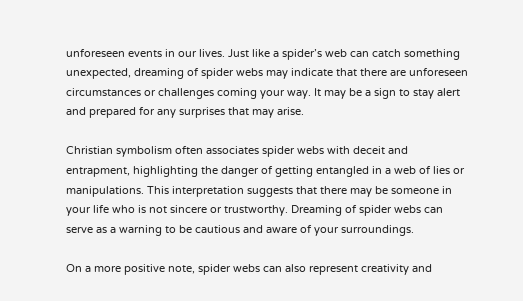unforeseen events in our lives. Just like a spider’s web can catch something unexpected, dreaming of spider webs may indicate that there are unforeseen circumstances or challenges coming your way. It may be a sign to stay alert and prepared for any surprises that may arise.

Christian symbolism often associates spider webs with deceit and entrapment, highlighting the danger of getting entangled in a web of lies or manipulations. This interpretation suggests that there may be someone in your life who is not sincere or trustworthy. Dreaming of spider webs can serve as a warning to be cautious and aware of your surroundings.

On a more positive note, spider webs can also represent creativity and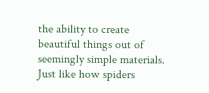the ability to create beautiful things out of seemingly simple materials. Just like how spiders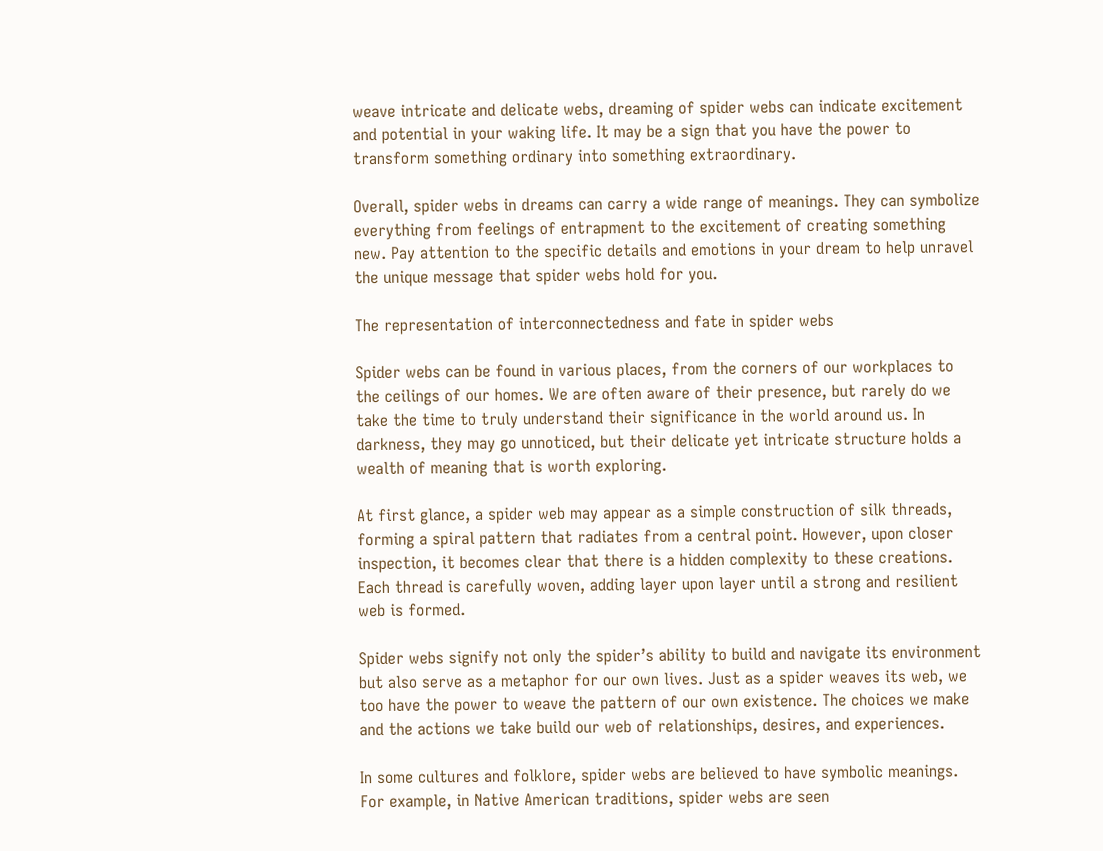weave intricate and delicate webs, dreaming of spider webs can indicate excitement and potential in your waking life. It may be a sign that you have the power to transform something ordinary into something extraordinary.

Overall, spider webs in dreams can carry a wide range of meanings. They can symbolize everything from feelings of entrapment to the excitement of creating something new. Pay attention to the specific details and emotions in your dream to help unravel the unique message that spider webs hold for you.

The representation of interconnectedness and fate in spider webs

Spider webs can be found in various places, from the corners of our workplaces to the ceilings of our homes. We are often aware of their presence, but rarely do we take the time to truly understand their significance in the world around us. In darkness, they may go unnoticed, but their delicate yet intricate structure holds a wealth of meaning that is worth exploring.

At first glance, a spider web may appear as a simple construction of silk threads, forming a spiral pattern that radiates from a central point. However, upon closer inspection, it becomes clear that there is a hidden complexity to these creations. Each thread is carefully woven, adding layer upon layer until a strong and resilient web is formed.

Spider webs signify not only the spider’s ability to build and navigate its environment but also serve as a metaphor for our own lives. Just as a spider weaves its web, we too have the power to weave the pattern of our own existence. The choices we make and the actions we take build our web of relationships, desires, and experiences.

In some cultures and folklore, spider webs are believed to have symbolic meanings. For example, in Native American traditions, spider webs are seen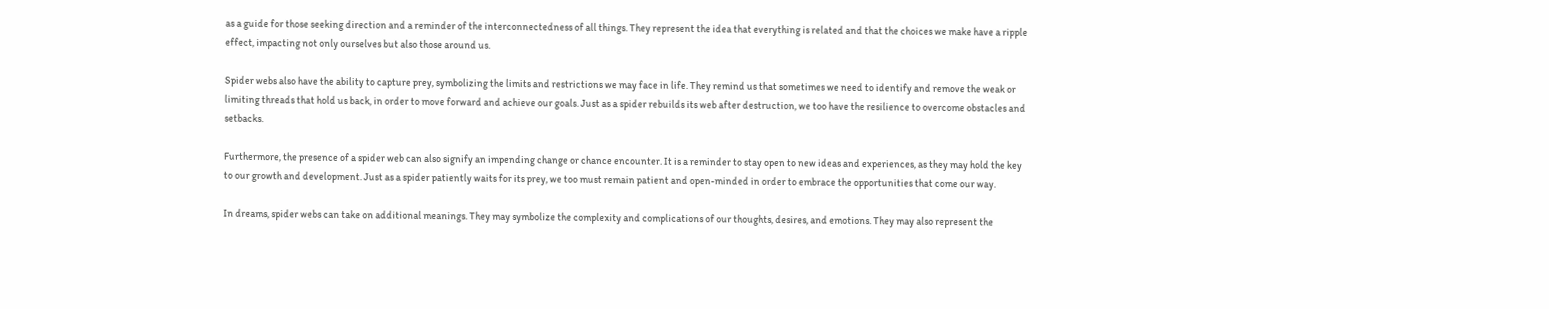as a guide for those seeking direction and a reminder of the interconnectedness of all things. They represent the idea that everything is related and that the choices we make have a ripple effect, impacting not only ourselves but also those around us.

Spider webs also have the ability to capture prey, symbolizing the limits and restrictions we may face in life. They remind us that sometimes we need to identify and remove the weak or limiting threads that hold us back, in order to move forward and achieve our goals. Just as a spider rebuilds its web after destruction, we too have the resilience to overcome obstacles and setbacks.

Furthermore, the presence of a spider web can also signify an impending change or chance encounter. It is a reminder to stay open to new ideas and experiences, as they may hold the key to our growth and development. Just as a spider patiently waits for its prey, we too must remain patient and open-minded in order to embrace the opportunities that come our way.

In dreams, spider webs can take on additional meanings. They may symbolize the complexity and complications of our thoughts, desires, and emotions. They may also represent the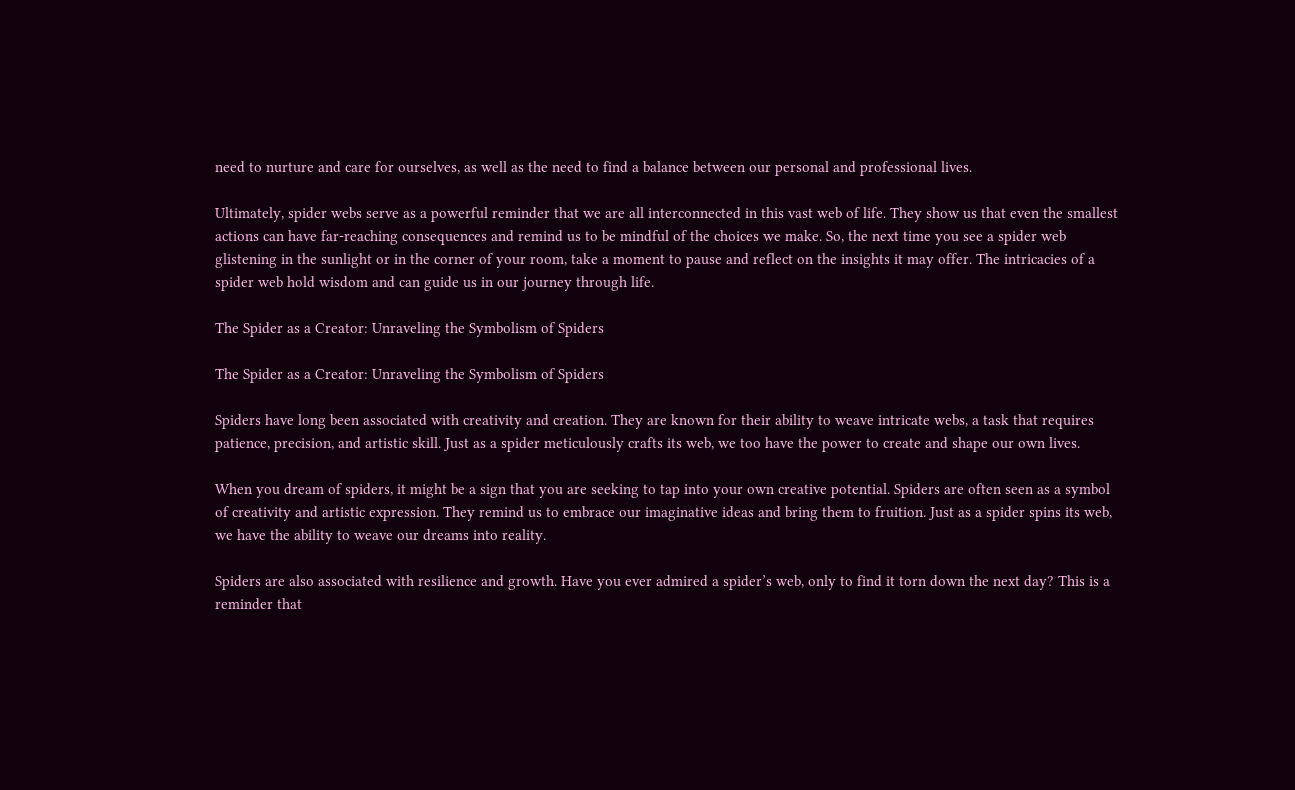need to nurture and care for ourselves, as well as the need to find a balance between our personal and professional lives.

Ultimately, spider webs serve as a powerful reminder that we are all interconnected in this vast web of life. They show us that even the smallest actions can have far-reaching consequences and remind us to be mindful of the choices we make. So, the next time you see a spider web glistening in the sunlight or in the corner of your room, take a moment to pause and reflect on the insights it may offer. The intricacies of a spider web hold wisdom and can guide us in our journey through life.

The Spider as a Creator: Unraveling the Symbolism of Spiders

The Spider as a Creator: Unraveling the Symbolism of Spiders

Spiders have long been associated with creativity and creation. They are known for their ability to weave intricate webs, a task that requires patience, precision, and artistic skill. Just as a spider meticulously crafts its web, we too have the power to create and shape our own lives.

When you dream of spiders, it might be a sign that you are seeking to tap into your own creative potential. Spiders are often seen as a symbol of creativity and artistic expression. They remind us to embrace our imaginative ideas and bring them to fruition. Just as a spider spins its web, we have the ability to weave our dreams into reality.

Spiders are also associated with resilience and growth. Have you ever admired a spider’s web, only to find it torn down the next day? This is a reminder that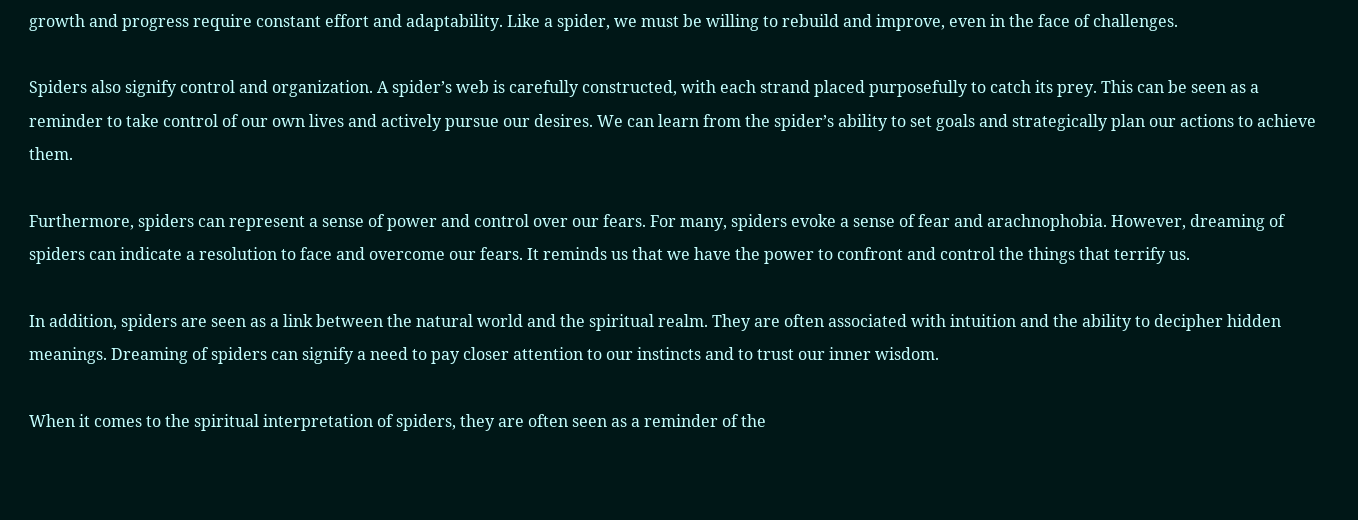growth and progress require constant effort and adaptability. Like a spider, we must be willing to rebuild and improve, even in the face of challenges.

Spiders also signify control and organization. A spider’s web is carefully constructed, with each strand placed purposefully to catch its prey. This can be seen as a reminder to take control of our own lives and actively pursue our desires. We can learn from the spider’s ability to set goals and strategically plan our actions to achieve them.

Furthermore, spiders can represent a sense of power and control over our fears. For many, spiders evoke a sense of fear and arachnophobia. However, dreaming of spiders can indicate a resolution to face and overcome our fears. It reminds us that we have the power to confront and control the things that terrify us.

In addition, spiders are seen as a link between the natural world and the spiritual realm. They are often associated with intuition and the ability to decipher hidden meanings. Dreaming of spiders can signify a need to pay closer attention to our instincts and to trust our inner wisdom.

When it comes to the spiritual interpretation of spiders, they are often seen as a reminder of the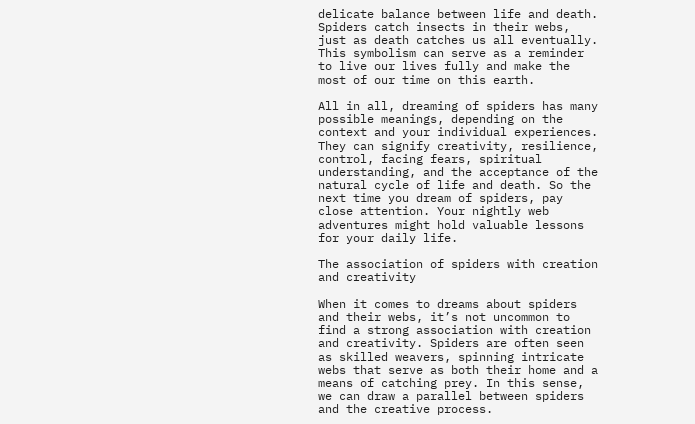delicate balance between life and death. Spiders catch insects in their webs, just as death catches us all eventually. This symbolism can serve as a reminder to live our lives fully and make the most of our time on this earth.

All in all, dreaming of spiders has many possible meanings, depending on the context and your individual experiences. They can signify creativity, resilience, control, facing fears, spiritual understanding, and the acceptance of the natural cycle of life and death. So the next time you dream of spiders, pay close attention. Your nightly web adventures might hold valuable lessons for your daily life.

The association of spiders with creation and creativity

When it comes to dreams about spiders and their webs, it’s not uncommon to find a strong association with creation and creativity. Spiders are often seen as skilled weavers, spinning intricate webs that serve as both their home and a means of catching prey. In this sense, we can draw a parallel between spiders and the creative process.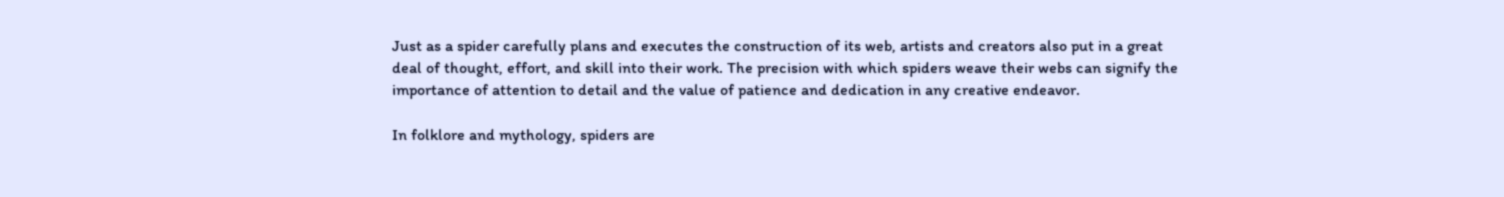Just as a spider carefully plans and executes the construction of its web, artists and creators also put in a great deal of thought, effort, and skill into their work. The precision with which spiders weave their webs can signify the importance of attention to detail and the value of patience and dedication in any creative endeavor.

In folklore and mythology, spiders are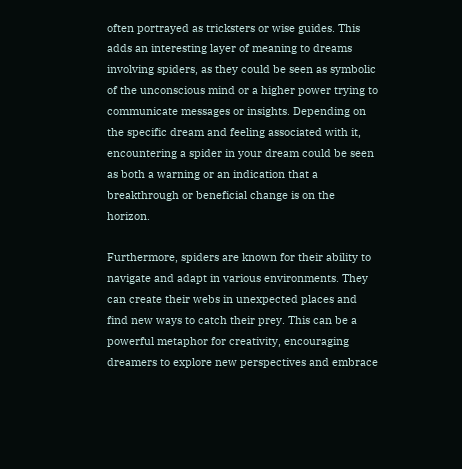often portrayed as tricksters or wise guides. This adds an interesting layer of meaning to dreams involving spiders, as they could be seen as symbolic of the unconscious mind or a higher power trying to communicate messages or insights. Depending on the specific dream and feeling associated with it, encountering a spider in your dream could be seen as both a warning or an indication that a breakthrough or beneficial change is on the horizon.

Furthermore, spiders are known for their ability to navigate and adapt in various environments. They can create their webs in unexpected places and find new ways to catch their prey. This can be a powerful metaphor for creativity, encouraging dreamers to explore new perspectives and embrace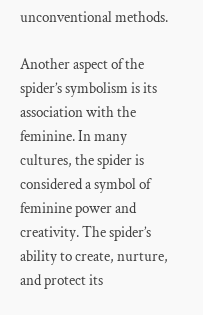unconventional methods.

Another aspect of the spider’s symbolism is its association with the feminine. In many cultures, the spider is considered a symbol of feminine power and creativity. The spider’s ability to create, nurture, and protect its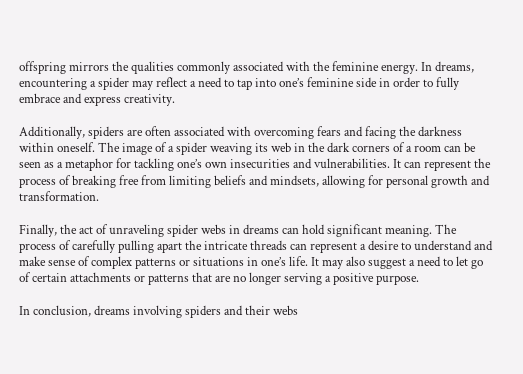offspring mirrors the qualities commonly associated with the feminine energy. In dreams, encountering a spider may reflect a need to tap into one’s feminine side in order to fully embrace and express creativity.

Additionally, spiders are often associated with overcoming fears and facing the darkness within oneself. The image of a spider weaving its web in the dark corners of a room can be seen as a metaphor for tackling one’s own insecurities and vulnerabilities. It can represent the process of breaking free from limiting beliefs and mindsets, allowing for personal growth and transformation.

Finally, the act of unraveling spider webs in dreams can hold significant meaning. The process of carefully pulling apart the intricate threads can represent a desire to understand and make sense of complex patterns or situations in one’s life. It may also suggest a need to let go of certain attachments or patterns that are no longer serving a positive purpose.

In conclusion, dreams involving spiders and their webs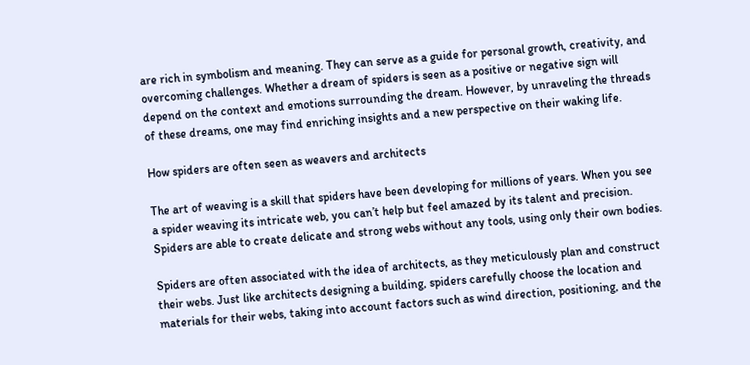are rich in symbolism and meaning. They can serve as a guide for personal growth, creativity, and overcoming challenges. Whether a dream of spiders is seen as a positive or negative sign will depend on the context and emotions surrounding the dream. However, by unraveling the threads of these dreams, one may find enriching insights and a new perspective on their waking life.

How spiders are often seen as weavers and architects

The art of weaving is a skill that spiders have been developing for millions of years. When you see a spider weaving its intricate web, you can’t help but feel amazed by its talent and precision. Spiders are able to create delicate and strong webs without any tools, using only their own bodies.

Spiders are often associated with the idea of architects, as they meticulously plan and construct their webs. Just like architects designing a building, spiders carefully choose the location and materials for their webs, taking into account factors such as wind direction, positioning, and the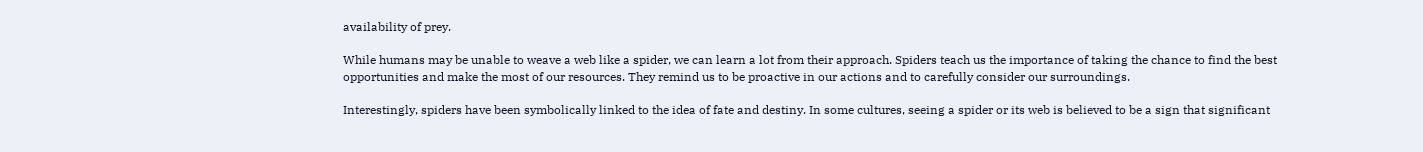availability of prey.

While humans may be unable to weave a web like a spider, we can learn a lot from their approach. Spiders teach us the importance of taking the chance to find the best opportunities and make the most of our resources. They remind us to be proactive in our actions and to carefully consider our surroundings.

Interestingly, spiders have been symbolically linked to the idea of fate and destiny. In some cultures, seeing a spider or its web is believed to be a sign that significant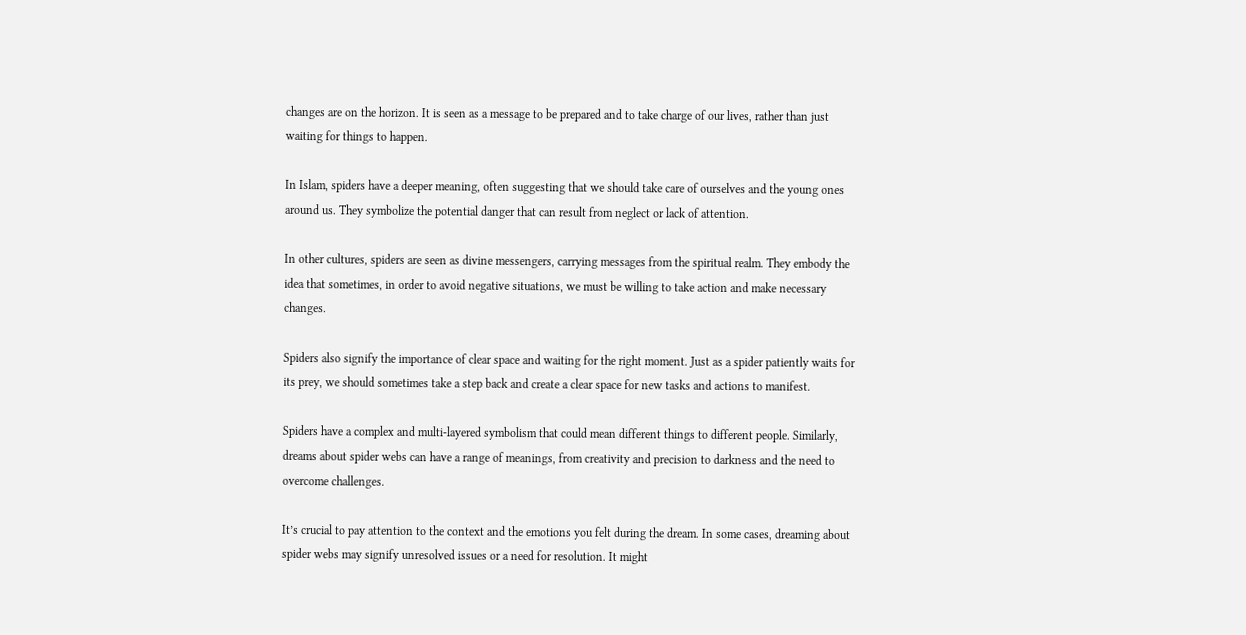changes are on the horizon. It is seen as a message to be prepared and to take charge of our lives, rather than just waiting for things to happen.

In Islam, spiders have a deeper meaning, often suggesting that we should take care of ourselves and the young ones around us. They symbolize the potential danger that can result from neglect or lack of attention.

In other cultures, spiders are seen as divine messengers, carrying messages from the spiritual realm. They embody the idea that sometimes, in order to avoid negative situations, we must be willing to take action and make necessary changes.

Spiders also signify the importance of clear space and waiting for the right moment. Just as a spider patiently waits for its prey, we should sometimes take a step back and create a clear space for new tasks and actions to manifest.

Spiders have a complex and multi-layered symbolism that could mean different things to different people. Similarly, dreams about spider webs can have a range of meanings, from creativity and precision to darkness and the need to overcome challenges.

It’s crucial to pay attention to the context and the emotions you felt during the dream. In some cases, dreaming about spider webs may signify unresolved issues or a need for resolution. It might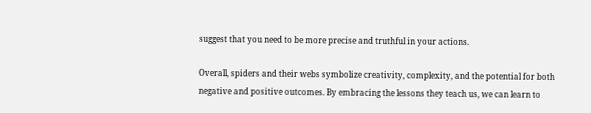suggest that you need to be more precise and truthful in your actions.

Overall, spiders and their webs symbolize creativity, complexity, and the potential for both negative and positive outcomes. By embracing the lessons they teach us, we can learn to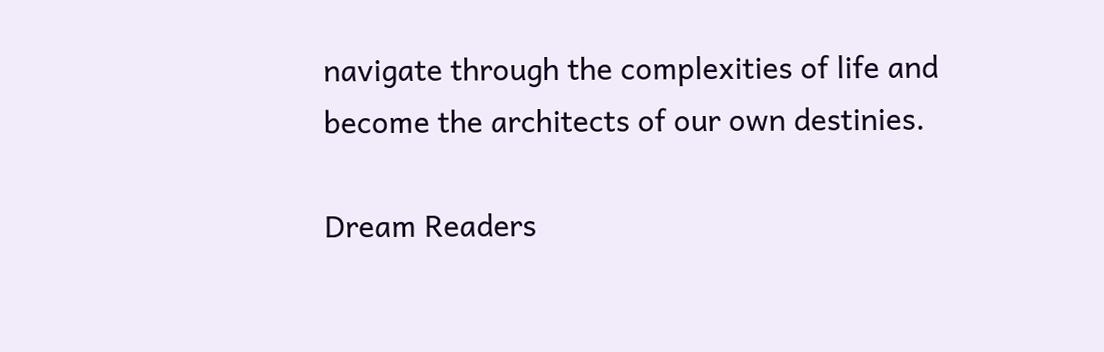navigate through the complexities of life and become the architects of our own destinies.

Dream Readers